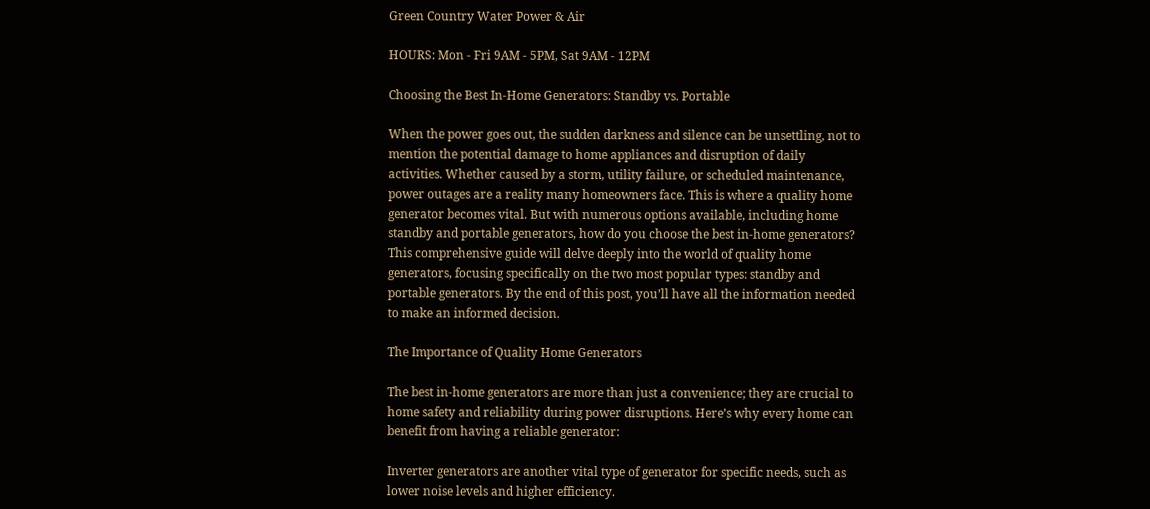Green Country Water Power & Air

HOURS: Mon - Fri 9AM - 5PM, Sat 9AM - 12PM

Choosing the Best In-Home Generators: Standby vs. Portable

When the power goes out, the sudden darkness and silence can be unsettling, not to mention the potential damage to home appliances and disruption of daily activities. Whether caused by a storm, utility failure, or scheduled maintenance, power outages are a reality many homeowners face. This is where a quality home generator becomes vital. But with numerous options available, including home standby and portable generators, how do you choose the best in-home generators? This comprehensive guide will delve deeply into the world of quality home generators, focusing specifically on the two most popular types: standby and portable generators. By the end of this post, you’ll have all the information needed to make an informed decision.

The Importance of Quality Home Generators

The best in-home generators are more than just a convenience; they are crucial to home safety and reliability during power disruptions. Here’s why every home can benefit from having a reliable generator:

Inverter generators are another vital type of generator for specific needs, such as lower noise levels and higher efficiency.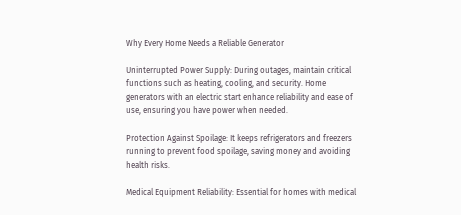Why Every Home Needs a Reliable Generator

Uninterrupted Power Supply: During outages, maintain critical functions such as heating, cooling, and security. Home generators with an electric start enhance reliability and ease of use, ensuring you have power when needed.

Protection Against Spoilage: It keeps refrigerators and freezers running to prevent food spoilage, saving money and avoiding health risks.

Medical Equipment Reliability: Essential for homes with medical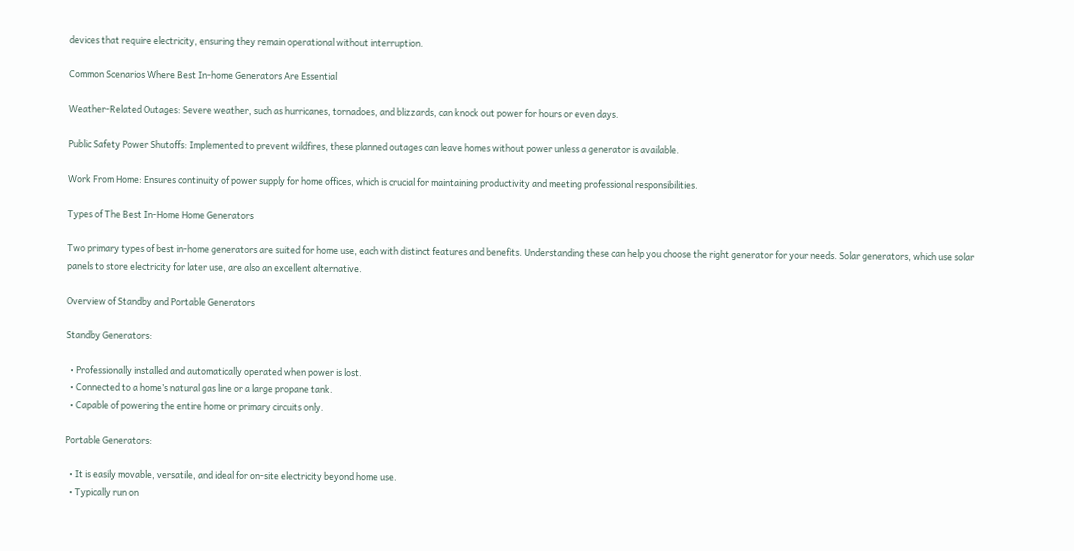devices that require electricity, ensuring they remain operational without interruption.

Common Scenarios Where Best In-home Generators Are Essential

Weather-Related Outages: Severe weather, such as hurricanes, tornadoes, and blizzards, can knock out power for hours or even days.

Public Safety Power Shutoffs: Implemented to prevent wildfires, these planned outages can leave homes without power unless a generator is available.

Work From Home: Ensures continuity of power supply for home offices, which is crucial for maintaining productivity and meeting professional responsibilities.

Types of The Best In-Home Home Generators

Two primary types of best in-home generators are suited for home use, each with distinct features and benefits. Understanding these can help you choose the right generator for your needs. Solar generators, which use solar panels to store electricity for later use, are also an excellent alternative.

Overview of Standby and Portable Generators

Standby Generators:

  • Professionally installed and automatically operated when power is lost.
  • Connected to a home’s natural gas line or a large propane tank.
  • Capable of powering the entire home or primary circuits only.

Portable Generators:

  • It is easily movable, versatile, and ideal for on-site electricity beyond home use.
  • Typically run on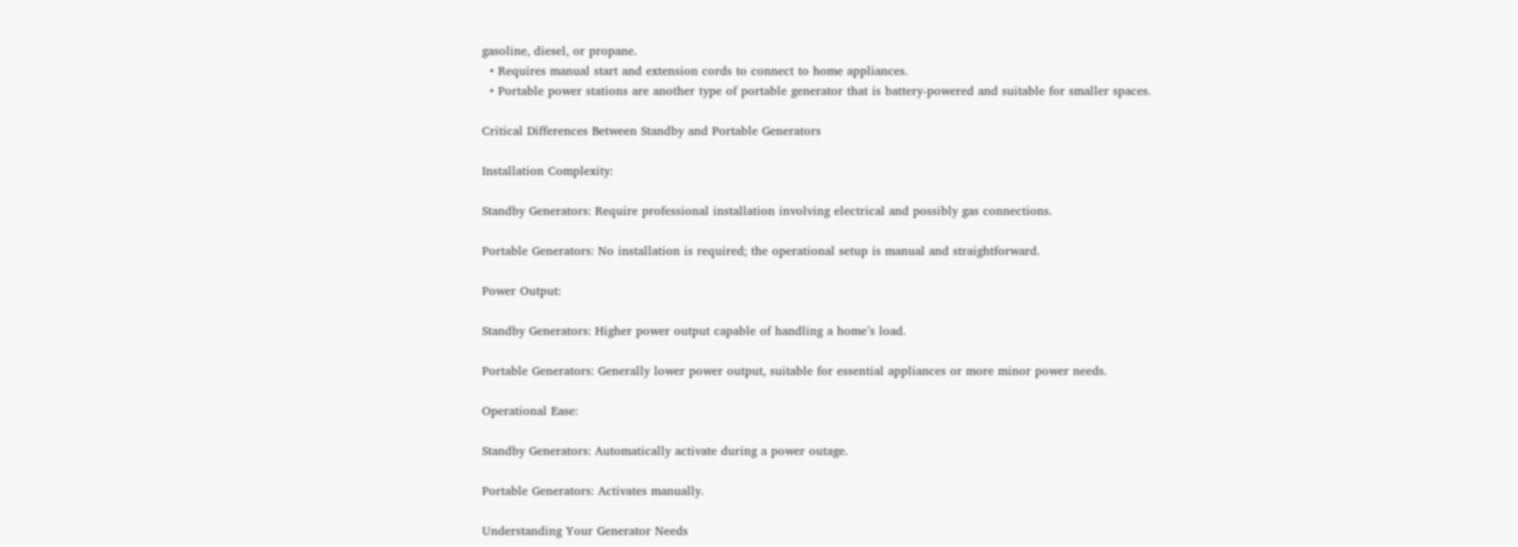gasoline, diesel, or propane.
  • Requires manual start and extension cords to connect to home appliances.
  • Portable power stations are another type of portable generator that is battery-powered and suitable for smaller spaces.

Critical Differences Between Standby and Portable Generators

Installation Complexity:

Standby Generators: Require professional installation involving electrical and possibly gas connections.

Portable Generators: No installation is required; the operational setup is manual and straightforward.

Power Output:

Standby Generators: Higher power output capable of handling a home’s load.

Portable Generators: Generally lower power output, suitable for essential appliances or more minor power needs.

Operational Ease:

Standby Generators: Automatically activate during a power outage.

Portable Generators: Activates manually.

Understanding Your Generator Needs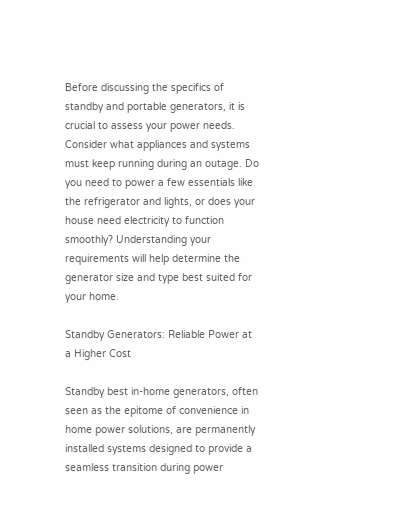Before discussing the specifics of standby and portable generators, it is crucial to assess your power needs. Consider what appliances and systems must keep running during an outage. Do you need to power a few essentials like the refrigerator and lights, or does your house need electricity to function smoothly? Understanding your requirements will help determine the generator size and type best suited for your home.

Standby Generators: Reliable Power at a Higher Cost

Standby best in-home generators, often seen as the epitome of convenience in home power solutions, are permanently installed systems designed to provide a seamless transition during power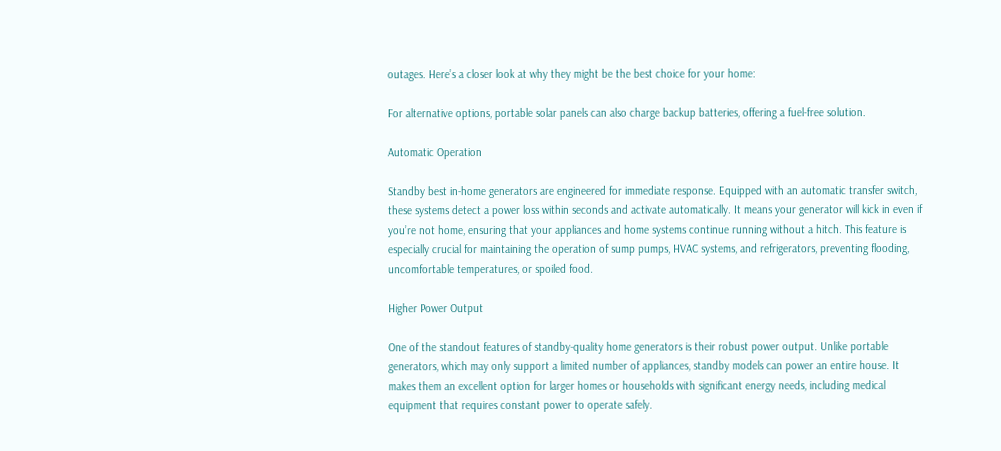outages. Here’s a closer look at why they might be the best choice for your home:

For alternative options, portable solar panels can also charge backup batteries, offering a fuel-free solution.

Automatic Operation

Standby best in-home generators are engineered for immediate response. Equipped with an automatic transfer switch, these systems detect a power loss within seconds and activate automatically. It means your generator will kick in even if you’re not home, ensuring that your appliances and home systems continue running without a hitch. This feature is especially crucial for maintaining the operation of sump pumps, HVAC systems, and refrigerators, preventing flooding, uncomfortable temperatures, or spoiled food.

Higher Power Output

One of the standout features of standby-quality home generators is their robust power output. Unlike portable generators, which may only support a limited number of appliances, standby models can power an entire house. It makes them an excellent option for larger homes or households with significant energy needs, including medical equipment that requires constant power to operate safely.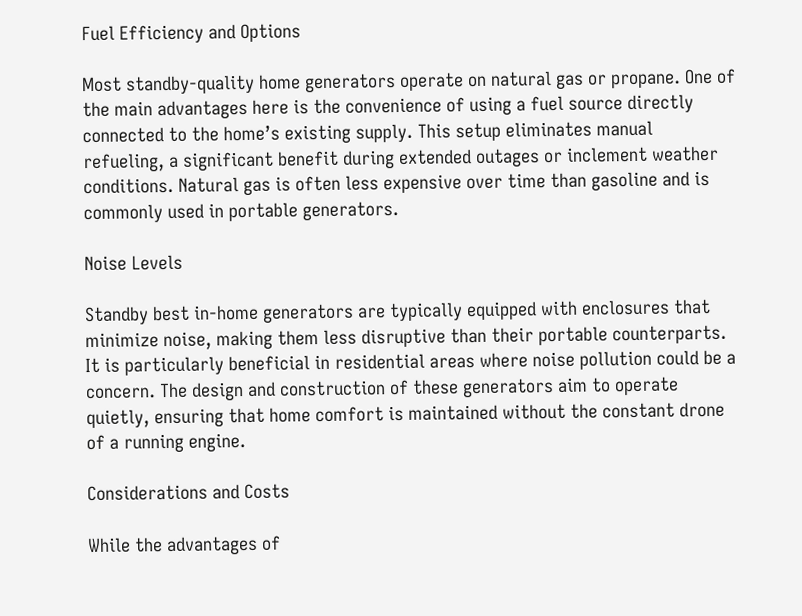Fuel Efficiency and Options

Most standby-quality home generators operate on natural gas or propane. One of the main advantages here is the convenience of using a fuel source directly connected to the home’s existing supply. This setup eliminates manual refueling, a significant benefit during extended outages or inclement weather conditions. Natural gas is often less expensive over time than gasoline and is commonly used in portable generators.

Noise Levels

Standby best in-home generators are typically equipped with enclosures that minimize noise, making them less disruptive than their portable counterparts. It is particularly beneficial in residential areas where noise pollution could be a concern. The design and construction of these generators aim to operate quietly, ensuring that home comfort is maintained without the constant drone of a running engine.

Considerations and Costs

While the advantages of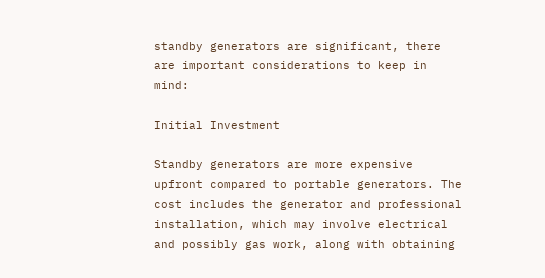standby generators are significant, there are important considerations to keep in mind:

Initial Investment

Standby generators are more expensive upfront compared to portable generators. The cost includes the generator and professional installation, which may involve electrical and possibly gas work, along with obtaining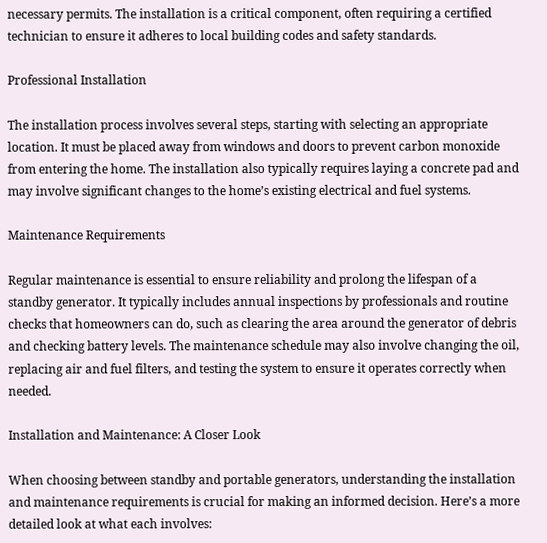necessary permits. The installation is a critical component, often requiring a certified technician to ensure it adheres to local building codes and safety standards.

Professional Installation

The installation process involves several steps, starting with selecting an appropriate location. It must be placed away from windows and doors to prevent carbon monoxide from entering the home. The installation also typically requires laying a concrete pad and may involve significant changes to the home’s existing electrical and fuel systems.

Maintenance Requirements

Regular maintenance is essential to ensure reliability and prolong the lifespan of a standby generator. It typically includes annual inspections by professionals and routine checks that homeowners can do, such as clearing the area around the generator of debris and checking battery levels. The maintenance schedule may also involve changing the oil, replacing air and fuel filters, and testing the system to ensure it operates correctly when needed.

Installation and Maintenance: A Closer Look

When choosing between standby and portable generators, understanding the installation and maintenance requirements is crucial for making an informed decision. Here’s a more detailed look at what each involves: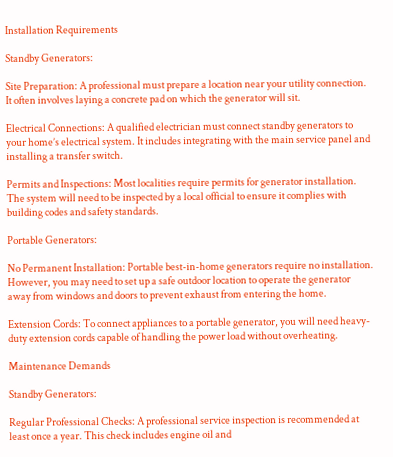Installation Requirements

Standby Generators:

Site Preparation: A professional must prepare a location near your utility connection. It often involves laying a concrete pad on which the generator will sit.

Electrical Connections: A qualified electrician must connect standby generators to your home’s electrical system. It includes integrating with the main service panel and installing a transfer switch.

Permits and Inspections: Most localities require permits for generator installation. The system will need to be inspected by a local official to ensure it complies with building codes and safety standards.

Portable Generators:

No Permanent Installation: Portable best-in-home generators require no installation. However, you may need to set up a safe outdoor location to operate the generator away from windows and doors to prevent exhaust from entering the home.

Extension Cords: To connect appliances to a portable generator, you will need heavy-duty extension cords capable of handling the power load without overheating.

Maintenance Demands

Standby Generators:

Regular Professional Checks: A professional service inspection is recommended at least once a year. This check includes engine oil and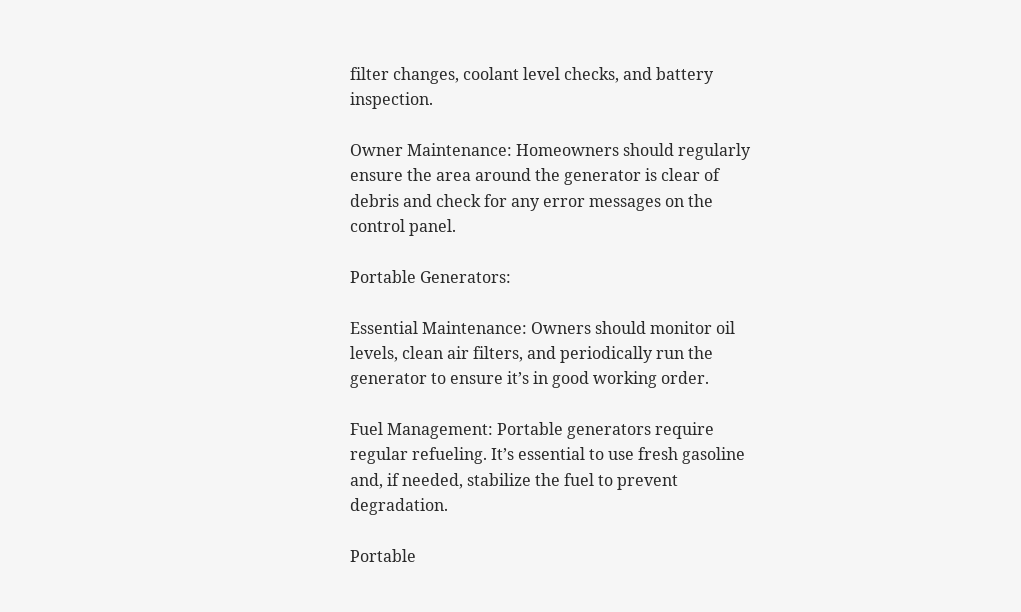filter changes, coolant level checks, and battery inspection.

Owner Maintenance: Homeowners should regularly ensure the area around the generator is clear of debris and check for any error messages on the control panel.

Portable Generators:

Essential Maintenance: Owners should monitor oil levels, clean air filters, and periodically run the generator to ensure it’s in good working order.

Fuel Management: Portable generators require regular refueling. It’s essential to use fresh gasoline and, if needed, stabilize the fuel to prevent degradation.

Portable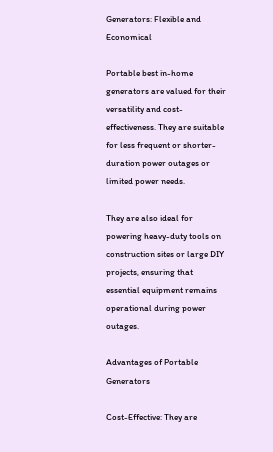Generators: Flexible and Economical

Portable best in-home generators are valued for their versatility and cost-effectiveness. They are suitable for less frequent or shorter-duration power outages or limited power needs.

They are also ideal for powering heavy-duty tools on construction sites or large DIY projects, ensuring that essential equipment remains operational during power outages.

Advantages of Portable Generators

Cost-Effective: They are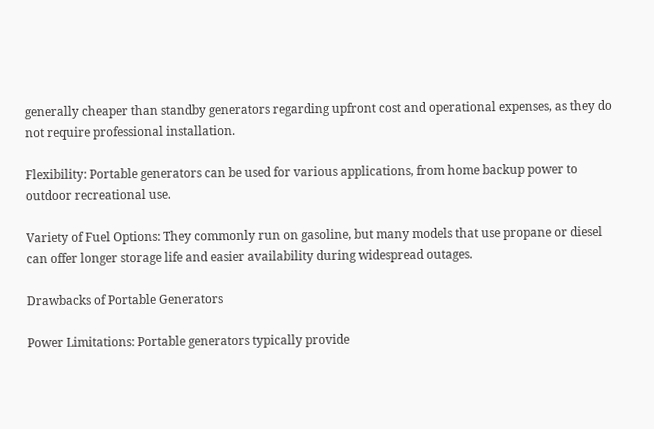generally cheaper than standby generators regarding upfront cost and operational expenses, as they do not require professional installation.

Flexibility: Portable generators can be used for various applications, from home backup power to outdoor recreational use.

Variety of Fuel Options: They commonly run on gasoline, but many models that use propane or diesel can offer longer storage life and easier availability during widespread outages.

Drawbacks of Portable Generators

Power Limitations: Portable generators typically provide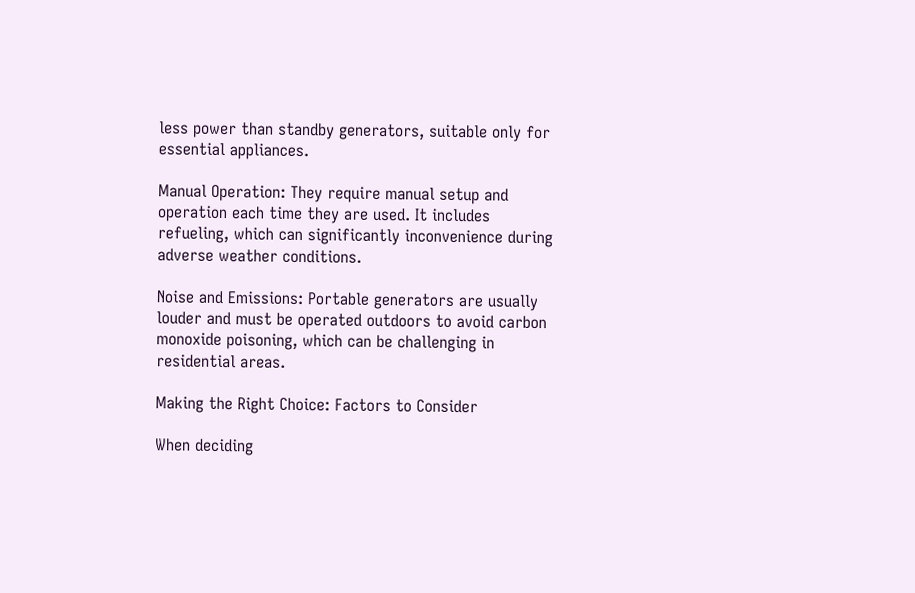less power than standby generators, suitable only for essential appliances.

Manual Operation: They require manual setup and operation each time they are used. It includes refueling, which can significantly inconvenience during adverse weather conditions.

Noise and Emissions: Portable generators are usually louder and must be operated outdoors to avoid carbon monoxide poisoning, which can be challenging in residential areas.

Making the Right Choice: Factors to Consider

When deciding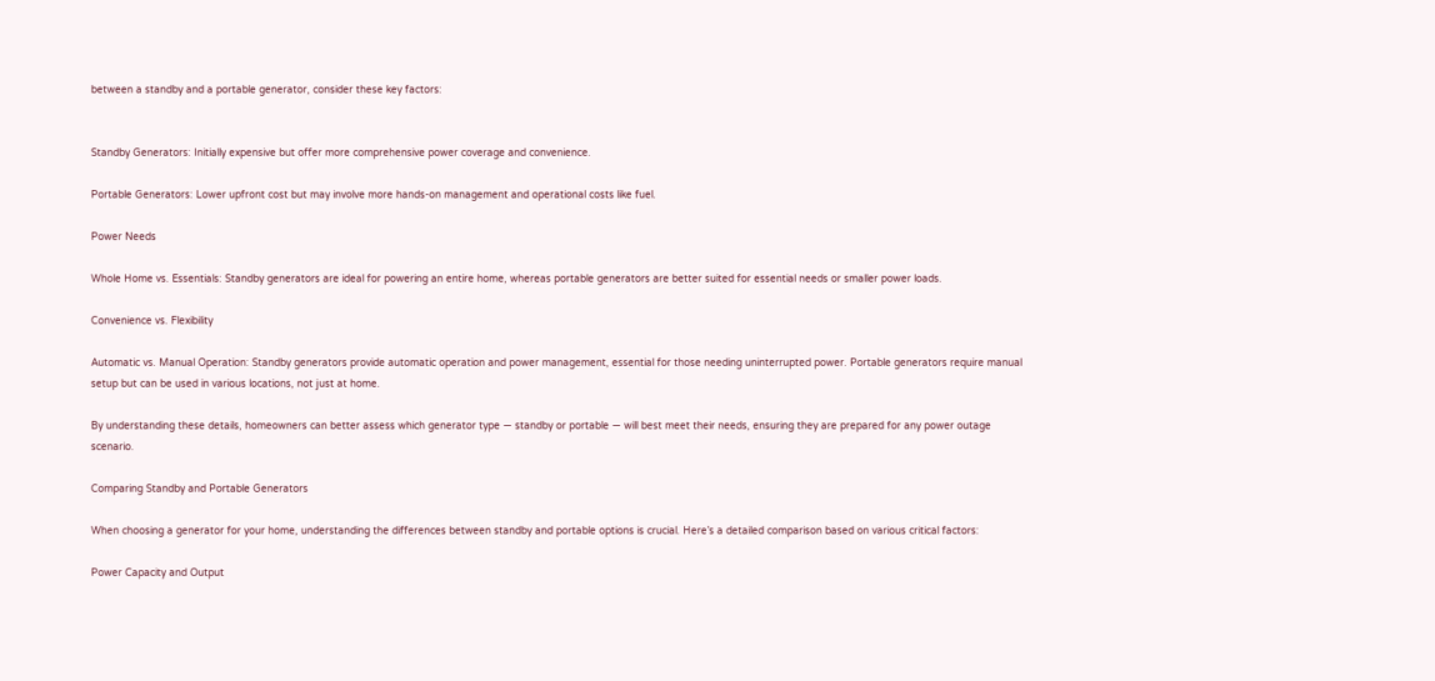between a standby and a portable generator, consider these key factors:


Standby Generators: Initially expensive but offer more comprehensive power coverage and convenience.

Portable Generators: Lower upfront cost but may involve more hands-on management and operational costs like fuel.

Power Needs

Whole Home vs. Essentials: Standby generators are ideal for powering an entire home, whereas portable generators are better suited for essential needs or smaller power loads.

Convenience vs. Flexibility

Automatic vs. Manual Operation: Standby generators provide automatic operation and power management, essential for those needing uninterrupted power. Portable generators require manual setup but can be used in various locations, not just at home.

By understanding these details, homeowners can better assess which generator type — standby or portable — will best meet their needs, ensuring they are prepared for any power outage scenario.

Comparing Standby and Portable Generators

When choosing a generator for your home, understanding the differences between standby and portable options is crucial. Here’s a detailed comparison based on various critical factors:

Power Capacity and Output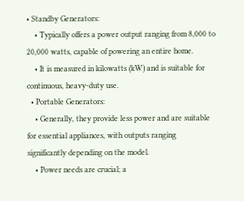• Standby Generators:
    • Typically offers a power output ranging from 8,000 to 20,000 watts, capable of powering an entire home.
    • It is measured in kilowatts (kW) and is suitable for continuous, heavy-duty use.
  • Portable Generators:
    • Generally, they provide less power and are suitable for essential appliances, with outputs ranging significantly depending on the model.
    • Power needs are crucial; a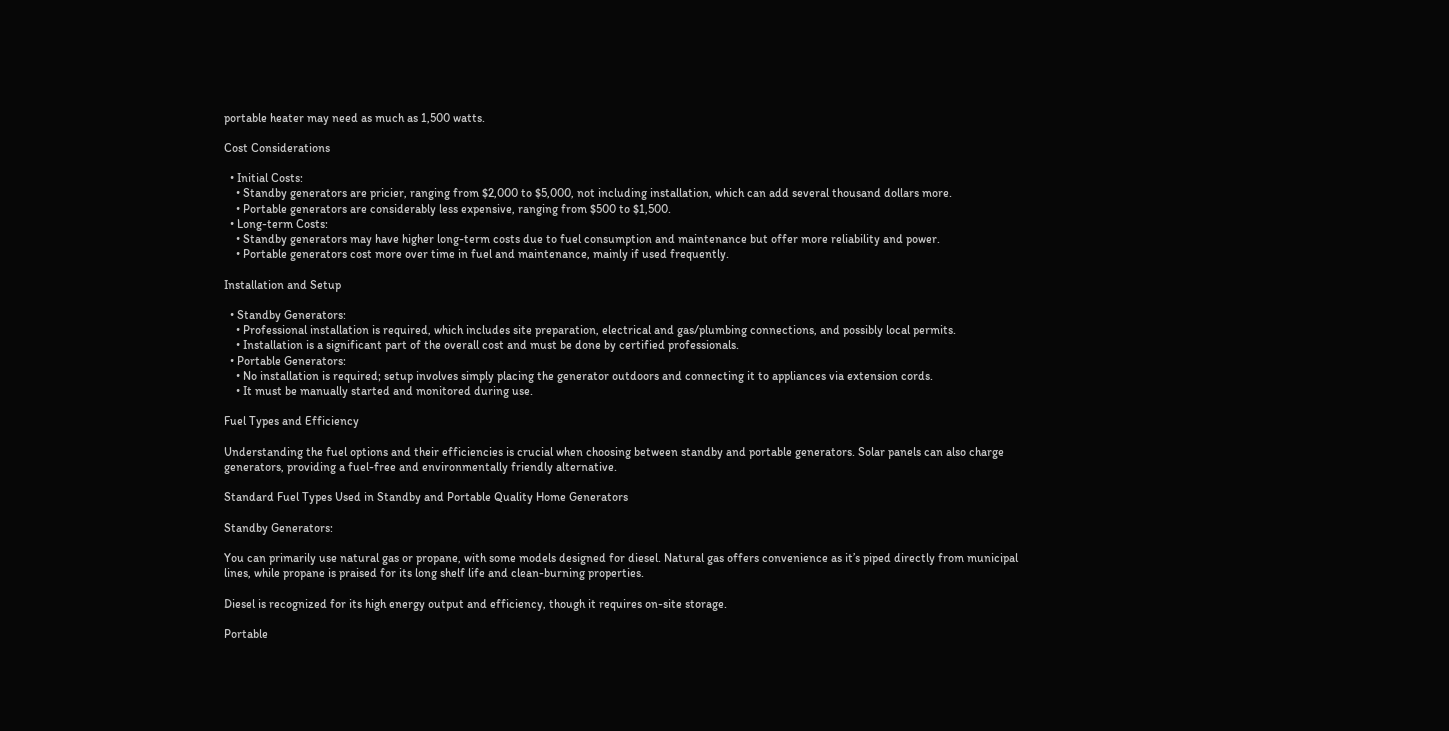portable heater may need as much as 1,500 watts.

Cost Considerations

  • Initial Costs:
    • Standby generators are pricier, ranging from $2,000 to $5,000, not including installation, which can add several thousand dollars more.
    • Portable generators are considerably less expensive, ranging from $500 to $1,500.
  • Long-term Costs:
    • Standby generators may have higher long-term costs due to fuel consumption and maintenance but offer more reliability and power.
    • Portable generators cost more over time in fuel and maintenance, mainly if used frequently.

Installation and Setup

  • Standby Generators:
    • Professional installation is required, which includes site preparation, electrical and gas/plumbing connections, and possibly local permits.
    • Installation is a significant part of the overall cost and must be done by certified professionals.
  • Portable Generators:
    • No installation is required; setup involves simply placing the generator outdoors and connecting it to appliances via extension cords.
    • It must be manually started and monitored during use.

Fuel Types and Efficiency

Understanding the fuel options and their efficiencies is crucial when choosing between standby and portable generators. Solar panels can also charge generators, providing a fuel-free and environmentally friendly alternative.

Standard Fuel Types Used in Standby and Portable Quality Home Generators

Standby Generators:

You can primarily use natural gas or propane, with some models designed for diesel. Natural gas offers convenience as it’s piped directly from municipal lines, while propane is praised for its long shelf life and clean-burning properties.

Diesel is recognized for its high energy output and efficiency, though it requires on-site storage.

Portable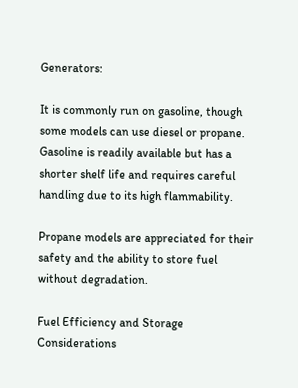Generators:

It is commonly run on gasoline, though some models can use diesel or propane. Gasoline is readily available but has a shorter shelf life and requires careful handling due to its high flammability.

Propane models are appreciated for their safety and the ability to store fuel without degradation.

Fuel Efficiency and Storage Considerations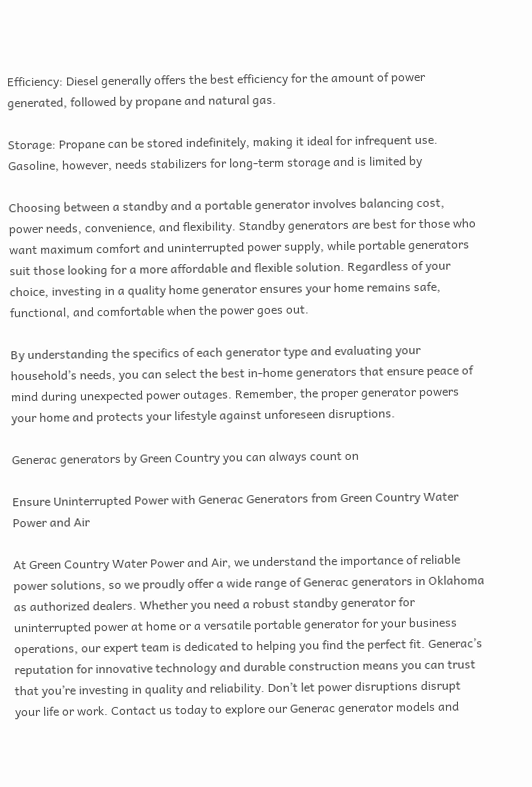Efficiency: Diesel generally offers the best efficiency for the amount of power generated, followed by propane and natural gas.

Storage: Propane can be stored indefinitely, making it ideal for infrequent use. Gasoline, however, needs stabilizers for long-term storage and is limited by

Choosing between a standby and a portable generator involves balancing cost, power needs, convenience, and flexibility. Standby generators are best for those who want maximum comfort and uninterrupted power supply, while portable generators suit those looking for a more affordable and flexible solution. Regardless of your choice, investing in a quality home generator ensures your home remains safe, functional, and comfortable when the power goes out.

By understanding the specifics of each generator type and evaluating your household’s needs, you can select the best in-home generators that ensure peace of mind during unexpected power outages. Remember, the proper generator powers your home and protects your lifestyle against unforeseen disruptions.

Generac generators by Green Country you can always count on

Ensure Uninterrupted Power with Generac Generators from Green Country Water Power and Air

At Green Country Water Power and Air, we understand the importance of reliable power solutions, so we proudly offer a wide range of Generac generators in Oklahoma as authorized dealers. Whether you need a robust standby generator for uninterrupted power at home or a versatile portable generator for your business operations, our expert team is dedicated to helping you find the perfect fit. Generac’s reputation for innovative technology and durable construction means you can trust that you’re investing in quality and reliability. Don’t let power disruptions disrupt your life or work. Contact us today to explore our Generac generator models and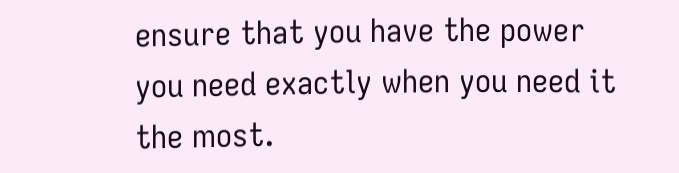ensure that you have the power you need exactly when you need it the most.